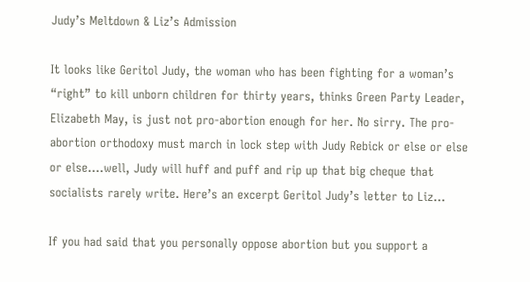Judy’s Meltdown & Liz’s Admission

It looks like Geritol Judy, the woman who has been fighting for a woman’s “right” to kill unborn children for thirty years, thinks Green Party Leader, Elizabeth May, is just not pro-abortion enough for her. No sirry. The pro-abortion orthodoxy must march in lock step with Judy Rebick or else or else or else….well, Judy will huff and puff and rip up that big cheque that socialists rarely write. Here’s an excerpt Geritol Judy’s letter to Liz…

If you had said that you personally oppose abortion but you support a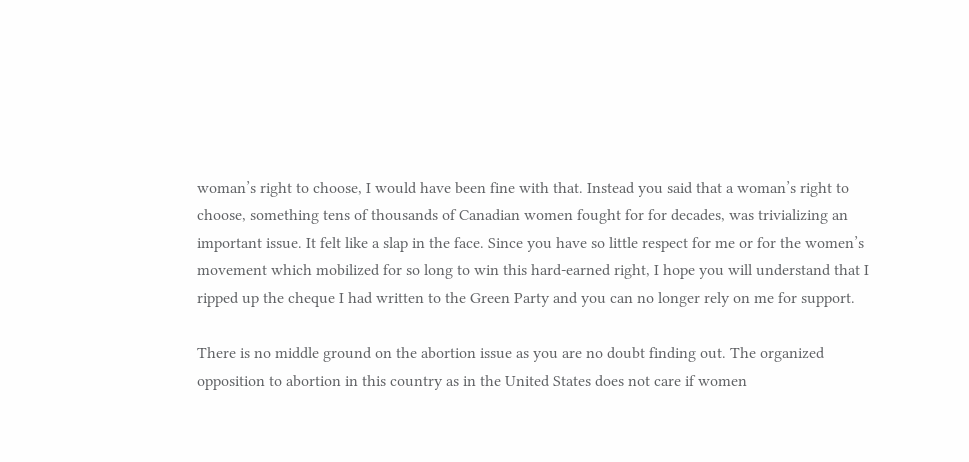woman’s right to choose, I would have been fine with that. Instead you said that a woman’s right to choose, something tens of thousands of Canadian women fought for for decades, was trivializing an important issue. It felt like a slap in the face. Since you have so little respect for me or for the women’s movement which mobilized for so long to win this hard-earned right, I hope you will understand that I ripped up the cheque I had written to the Green Party and you can no longer rely on me for support.

There is no middle ground on the abortion issue as you are no doubt finding out. The organized opposition to abortion in this country as in the United States does not care if women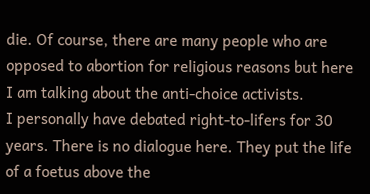die. Of course, there are many people who are opposed to abortion for religious reasons but here I am talking about the anti-choice activists.
I personally have debated right-to-lifers for 30 years. There is no dialogue here. They put the life of a foetus above the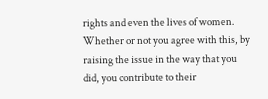rights and even the lives of women. Whether or not you agree with this, by raising the issue in the way that you did, you contribute to their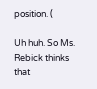position. (

Uh huh. So Ms. Rebick thinks that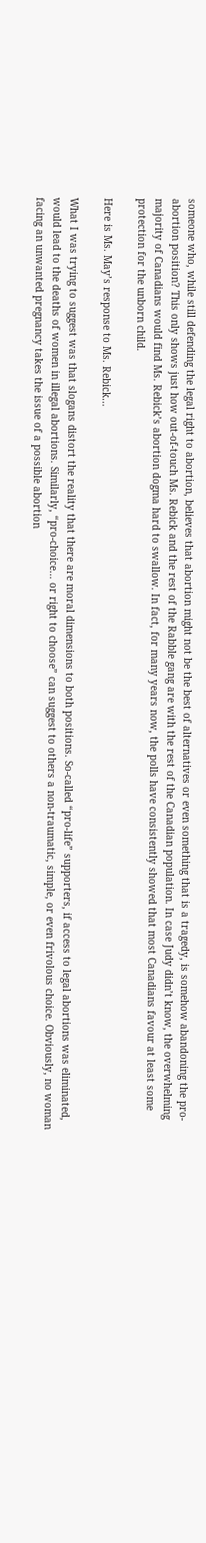someone who, while still defending the legal right to abortion, believes that abortion might not be the best of alternatives or even something that is a tragedy, is somehow abandoning the pro-abortion position? This only shows just how out-of-touch Ms. Rebick and the rest of the Rabble gang are with the rest of the Canadian population. In case Judy didn’t know, the overwhelming majority of Canadians would find Ms. Rebick’s abortion dogma hard to swallow. In fact, for many years now, the polls have consistently showed that most Canadians favour at least some protection for the unborn child.

Here is Ms. May’s response to Ms. Rebick…

What I was trying to suggest was that slogans distort the reality that there are moral dimensions to both positions. So-called “pro-life” supporters, if access to legal abortions was eliminated, would lead to the deaths of women in illegal abortions. Similarly, “pro-choice… or right to choose” can suggest to others a non-traumatic, simple, or even frivolous choice. Obviously, no woman facing an unwanted pregnancy takes the issue of a possible abortion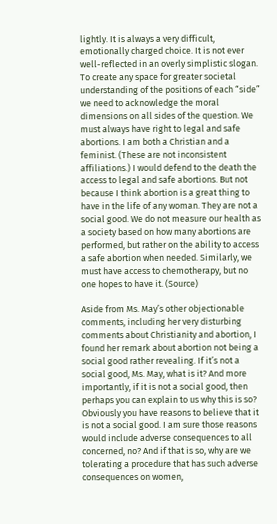lightly. It is always a very difficult, emotionally charged choice. It is not ever well-reflected in an overly simplistic slogan. To create any space for greater societal understanding of the positions of each “side” we need to acknowledge the moral dimensions on all sides of the question. We must always have right to legal and safe abortions. I am both a Christian and a feminist. (These are not inconsistent affiliations.) I would defend to the death the access to legal and safe abortions. But not because I think abortion is a great thing to have in the life of any woman. They are not a social good. We do not measure our health as a society based on how many abortions are performed, but rather on the ability to access a safe abortion when needed. Similarly, we must have access to chemotherapy, but no one hopes to have it. (Source)

Aside from Ms. May’s other objectionable comments, including her very disturbing comments about Christianity and abortion, I found her remark about abortion not being a social good rather revealing. If it’s not a social good, Ms. May, what is it? And more importantly, if it is not a social good, then perhaps you can explain to us why this is so? Obviously you have reasons to believe that it is not a social good. I am sure those reasons would include adverse consequences to all concerned, no? And if that is so, why are we tolerating a procedure that has such adverse consequences on women,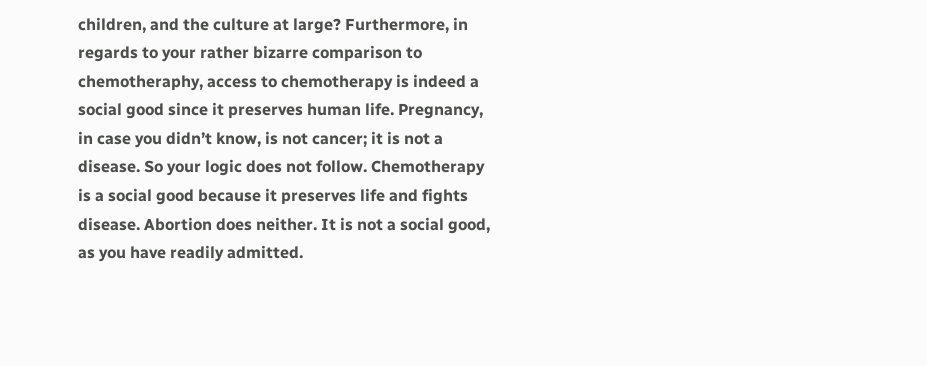children, and the culture at large? Furthermore, in regards to your rather bizarre comparison to chemotheraphy, access to chemotherapy is indeed a social good since it preserves human life. Pregnancy, in case you didn’t know, is not cancer; it is not a disease. So your logic does not follow. Chemotherapy is a social good because it preserves life and fights disease. Abortion does neither. It is not a social good, as you have readily admitted.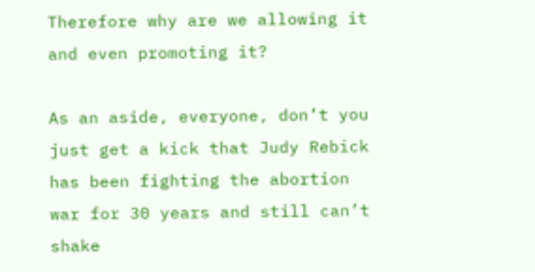Therefore why are we allowing it and even promoting it?

As an aside, everyone, don’t you just get a kick that Judy Rebick has been fighting the abortion war for 30 years and still can’t shake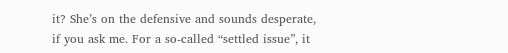it? She’s on the defensive and sounds desperate, if you ask me. For a so-called “settled issue”, it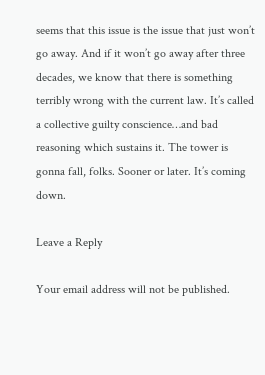seems that this issue is the issue that just won’t go away. And if it won’t go away after three decades, we know that there is something terribly wrong with the current law. It’s called a collective guilty conscience…and bad reasoning which sustains it. The tower is gonna fall, folks. Sooner or later. It’s coming down.

Leave a Reply

Your email address will not be published.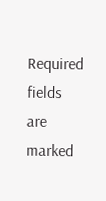Required fields are marked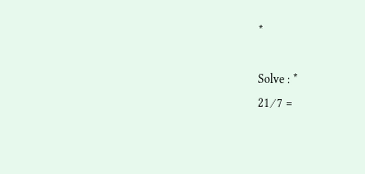*

Solve : *
21 ⁄ 7 =